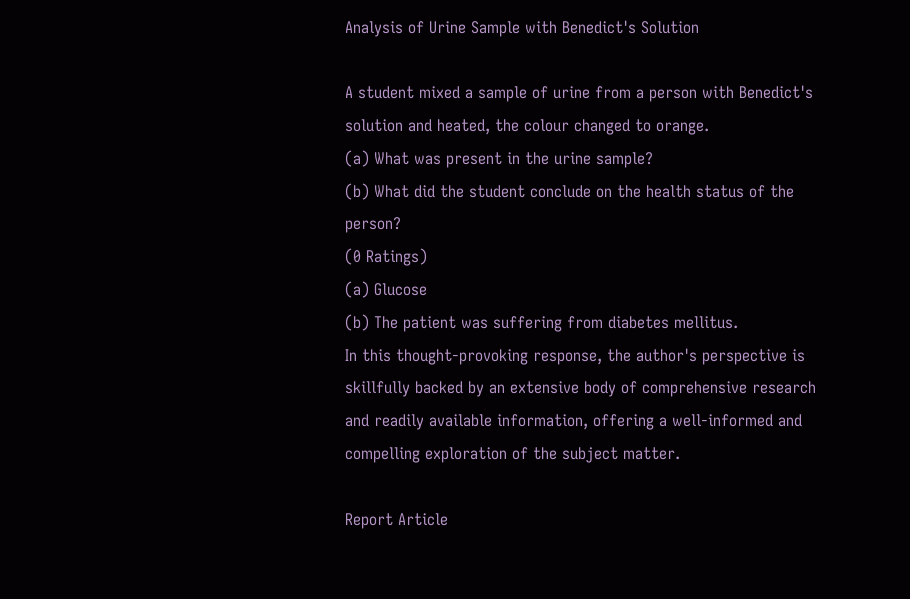Analysis of Urine Sample with Benedict's Solution

A student mixed a sample of urine from a person with Benedict's solution and heated, the colour changed to orange.
(a) What was present in the urine sample?
(b) What did the student conclude on the health status of the person?
(0 Ratings)
(a) Glucose
(b) The patient was suffering from diabetes mellitus.
In this thought-provoking response, the author's perspective is skillfully backed by an extensive body of comprehensive research and readily available information, offering a well-informed and compelling exploration of the subject matter.

Report Article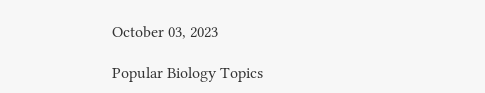October 03, 2023

Popular Biology Topics